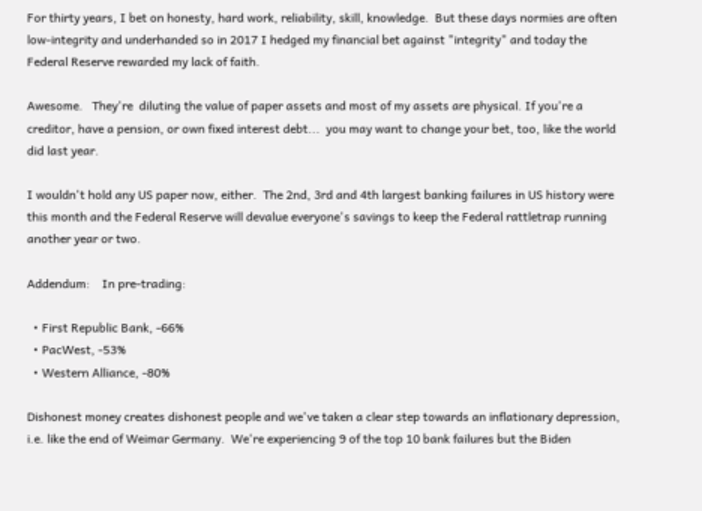For thirty years, I bet on honesty, hard work, reliability, skill, knowledge.  But these days normies are often low-integrity and underhanded so in 2017 I hedged my financial bet against "integrity" and today the Federal Reserve rewarded my lack of faith.

Awesome.   They're  diluting the value of paper assets and most of my assets are physical. If you're a creditor, have a pension, or own fixed interest debt...  you may want to change your bet, too, like the world did last year.

I wouldn't hold any US paper now, either.  The 2nd, 3rd and 4th largest banking failures in US history were this month and the Federal Reserve will devalue everyone's savings to keep the Federal rattletrap running another year or two.

Addendum:    In pre-trading:

  • First Republic Bank, -66%
  • PacWest, -53%
  • Western Alliance, -80%

Dishonest money creates dishonest people and we've taken a clear step towards an inflationary depression, i.e. like the end of Weimar Germany.  We're experiencing 9 of the top 10 bank failures but the Biden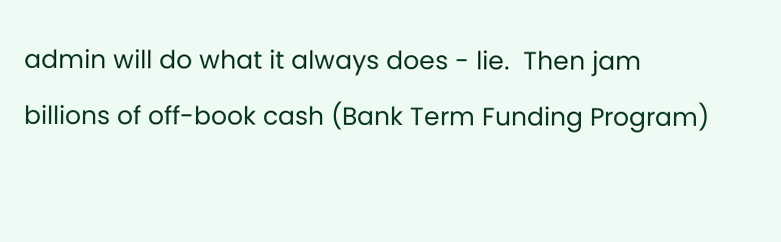admin will do what it always does - lie.  Then jam billions of off-book cash (Bank Term Funding Program)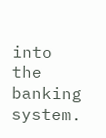into the banking system.